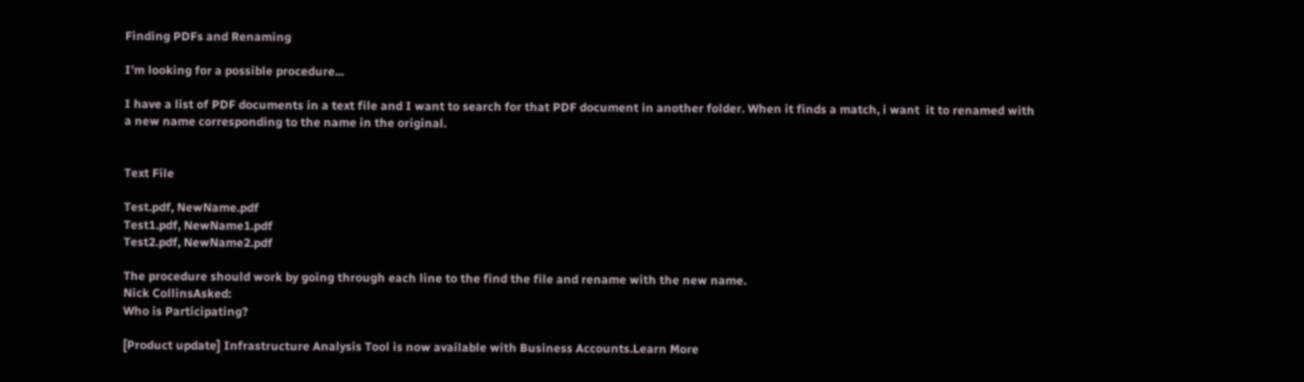Finding PDFs and Renaming

I’m looking for a possible procedure...

I have a list of PDF documents in a text file and I want to search for that PDF document in another folder. When it finds a match, i want  it to renamed with a new name corresponding to the name in the original.


Text File

Test.pdf, NewName.pdf
Test1.pdf, NewName1.pdf
Test2.pdf, NewName2.pdf

The procedure should work by going through each line to the find the file and rename with the new name.
Nick CollinsAsked:
Who is Participating?

[Product update] Infrastructure Analysis Tool is now available with Business Accounts.Learn More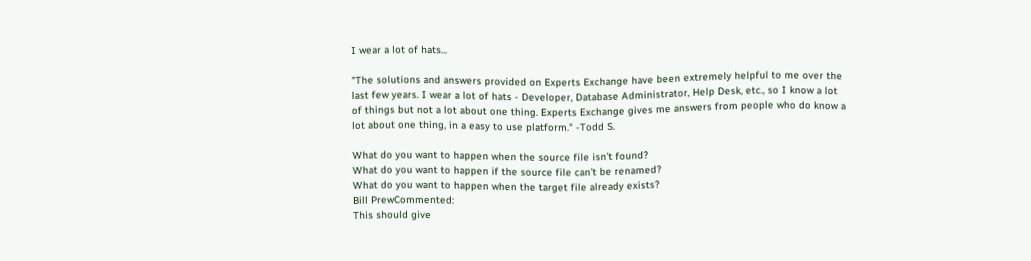I wear a lot of hats...

"The solutions and answers provided on Experts Exchange have been extremely helpful to me over the last few years. I wear a lot of hats - Developer, Database Administrator, Help Desk, etc., so I know a lot of things but not a lot about one thing. Experts Exchange gives me answers from people who do know a lot about one thing, in a easy to use platform." -Todd S.

What do you want to happen when the source file isn't found?
What do you want to happen if the source file can't be renamed?
What do you want to happen when the target file already exists?
Bill PrewCommented:
This should give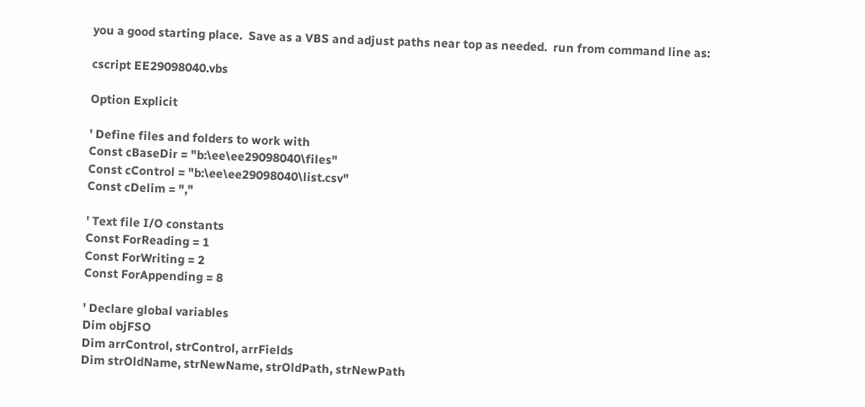you a good starting place.  Save as a VBS and adjust paths near top as needed.  run from command line as:

cscript EE29098040.vbs

Option Explicit

' Define files and folders to work with
Const cBaseDir = "b:\ee\ee29098040\files"
Const cControl = "b:\ee\ee29098040\list.csv"
Const cDelim = ","

' Text file I/O constants
Const ForReading = 1
Const ForWriting = 2
Const ForAppending = 8

' Declare global variables
Dim objFSO
Dim arrControl, strControl, arrFields
Dim strOldName, strNewName, strOldPath, strNewPath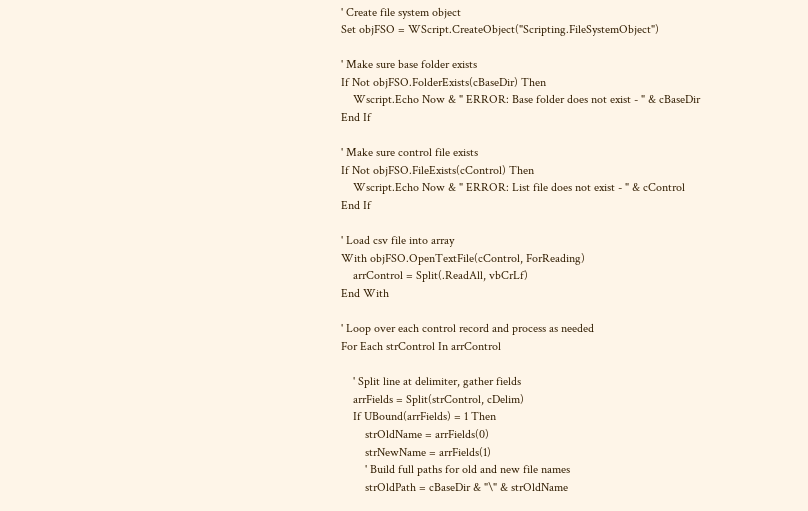' Create file system object
Set objFSO = WScript.CreateObject("Scripting.FileSystemObject")

' Make sure base folder exists
If Not objFSO.FolderExists(cBaseDir) Then
    Wscript.Echo Now & " ERROR: Base folder does not exist - " & cBaseDir
End If

' Make sure control file exists
If Not objFSO.FileExists(cControl) Then
    Wscript.Echo Now & " ERROR: List file does not exist - " & cControl
End If

' Load csv file into array
With objFSO.OpenTextFile(cControl, ForReading)
    arrControl = Split(.ReadAll, vbCrLf)
End With

' Loop over each control record and process as needed
For Each strControl In arrControl

    ' Split line at delimiter, gather fields
    arrFields = Split(strControl, cDelim)
    If UBound(arrFields) = 1 Then
        strOldName = arrFields(0)
        strNewName = arrFields(1)
        ' Build full paths for old and new file names
        strOldPath = cBaseDir & "\" & strOldName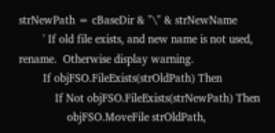strNewPath = cBaseDir & "\" & strNewName
        ' If old file exists, and new name is not used, rename.  Otherwise display warning.
        If objFSO.FileExists(strOldPath) Then
            If Not objFSO.FileExists(strNewPath) Then
                objFSO.MoveFile strOldPath,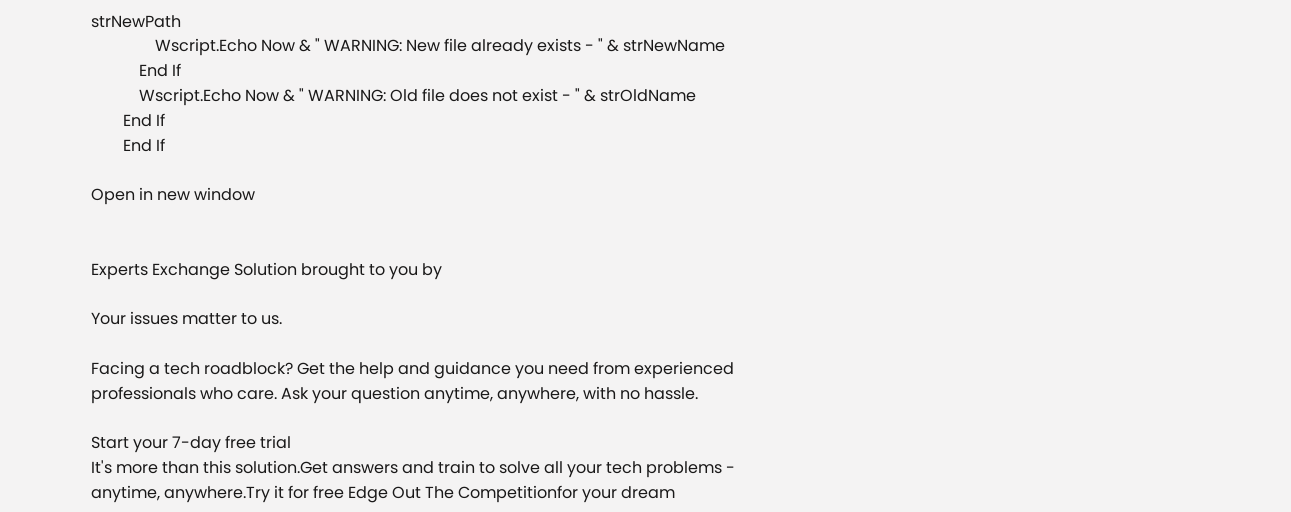strNewPath
                Wscript.Echo Now & " WARNING: New file already exists - " & strNewName
            End If
            Wscript.Echo Now & " WARNING: Old file does not exist - " & strOldName
        End If
        End If

Open in new window


Experts Exchange Solution brought to you by

Your issues matter to us.

Facing a tech roadblock? Get the help and guidance you need from experienced professionals who care. Ask your question anytime, anywhere, with no hassle.

Start your 7-day free trial
It's more than this solution.Get answers and train to solve all your tech problems - anytime, anywhere.Try it for free Edge Out The Competitionfor your dream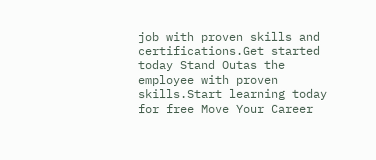job with proven skills and certifications.Get started today Stand Outas the employee with proven skills.Start learning today for free Move Your Career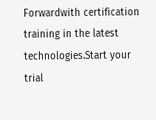Forwardwith certification training in the latest technologies.Start your trial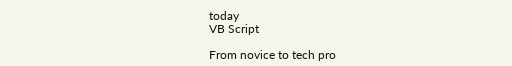today
VB Script

From novice to tech pro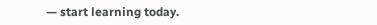— start learning today.